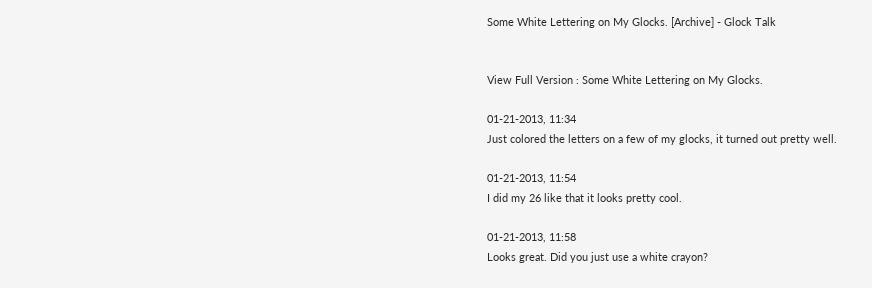Some White Lettering on My Glocks. [Archive] - Glock Talk


View Full Version : Some White Lettering on My Glocks.

01-21-2013, 11:34
Just colored the letters on a few of my glocks, it turned out pretty well.

01-21-2013, 11:54
I did my 26 like that it looks pretty cool.

01-21-2013, 11:58
Looks great. Did you just use a white crayon?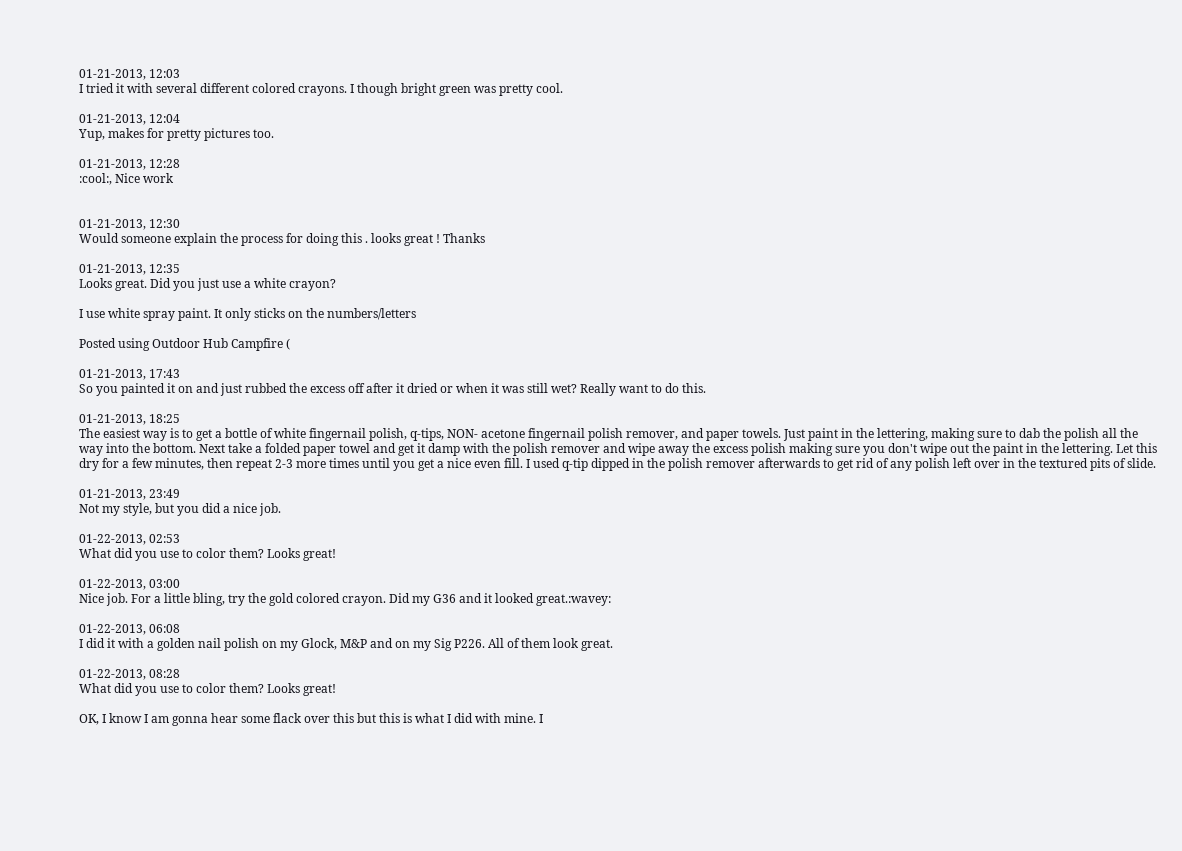01-21-2013, 12:03
I tried it with several different colored crayons. I though bright green was pretty cool.

01-21-2013, 12:04
Yup, makes for pretty pictures too.

01-21-2013, 12:28
:cool:, Nice work


01-21-2013, 12:30
Would someone explain the process for doing this . looks great ! Thanks

01-21-2013, 12:35
Looks great. Did you just use a white crayon?

I use white spray paint. It only sticks on the numbers/letters

Posted using Outdoor Hub Campfire (

01-21-2013, 17:43
So you painted it on and just rubbed the excess off after it dried or when it was still wet? Really want to do this.

01-21-2013, 18:25
The easiest way is to get a bottle of white fingernail polish, q-tips, NON- acetone fingernail polish remover, and paper towels. Just paint in the lettering, making sure to dab the polish all the way into the bottom. Next take a folded paper towel and get it damp with the polish remover and wipe away the excess polish making sure you don't wipe out the paint in the lettering. Let this dry for a few minutes, then repeat 2-3 more times until you get a nice even fill. I used q-tip dipped in the polish remover afterwards to get rid of any polish left over in the textured pits of slide.

01-21-2013, 23:49
Not my style, but you did a nice job.

01-22-2013, 02:53
What did you use to color them? Looks great!

01-22-2013, 03:00
Nice job. For a little bling, try the gold colored crayon. Did my G36 and it looked great.:wavey:

01-22-2013, 06:08
I did it with a golden nail polish on my Glock, M&P and on my Sig P226. All of them look great.

01-22-2013, 08:28
What did you use to color them? Looks great!

OK, I know I am gonna hear some flack over this but this is what I did with mine. I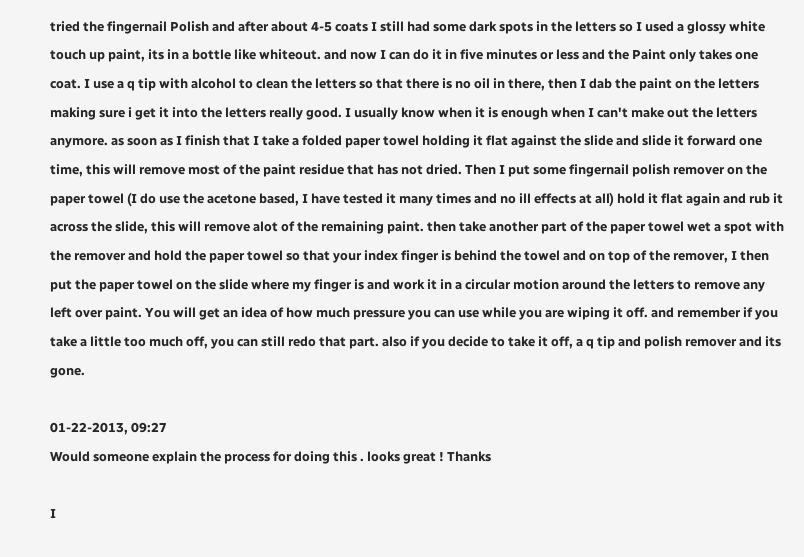tried the fingernail Polish and after about 4-5 coats I still had some dark spots in the letters so I used a glossy white touch up paint, its in a bottle like whiteout. and now I can do it in five minutes or less and the Paint only takes one coat. I use a q tip with alcohol to clean the letters so that there is no oil in there, then I dab the paint on the letters making sure i get it into the letters really good. I usually know when it is enough when I can't make out the letters anymore. as soon as I finish that I take a folded paper towel holding it flat against the slide and slide it forward one time, this will remove most of the paint residue that has not dried. Then I put some fingernail polish remover on the paper towel (I do use the acetone based, I have tested it many times and no ill effects at all) hold it flat again and rub it across the slide, this will remove alot of the remaining paint. then take another part of the paper towel wet a spot with the remover and hold the paper towel so that your index finger is behind the towel and on top of the remover, I then put the paper towel on the slide where my finger is and work it in a circular motion around the letters to remove any left over paint. You will get an idea of how much pressure you can use while you are wiping it off. and remember if you take a little too much off, you can still redo that part. also if you decide to take it off, a q tip and polish remover and its gone.

01-22-2013, 09:27
Would someone explain the process for doing this . looks great ! Thanks

I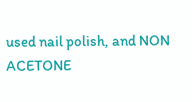used nail polish, and NON ACETONE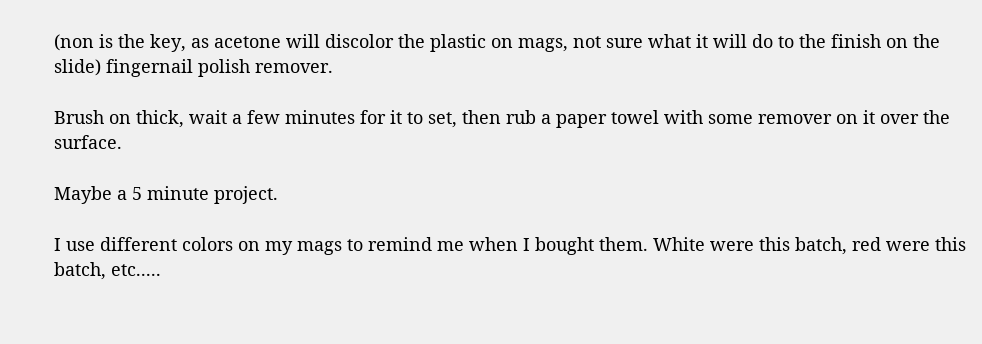(non is the key, as acetone will discolor the plastic on mags, not sure what it will do to the finish on the slide) fingernail polish remover.

Brush on thick, wait a few minutes for it to set, then rub a paper towel with some remover on it over the surface.

Maybe a 5 minute project.

I use different colors on my mags to remind me when I bought them. White were this batch, red were this batch, etc.....